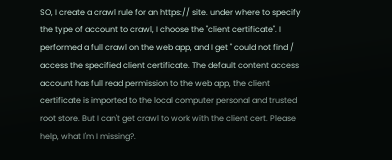SO, I create a crawl rule for an https:// site. under where to specify the type of account to crawl, I choose the "client certificate". I performed a full crawl on the web app, and I get " could not find / access the specified client certificate. The default content access account has full read permission to the web app, the client certificate is imported to the local computer personal and trusted root store. But I can't get crawl to work with the client cert. Please help, what I'm I missing?.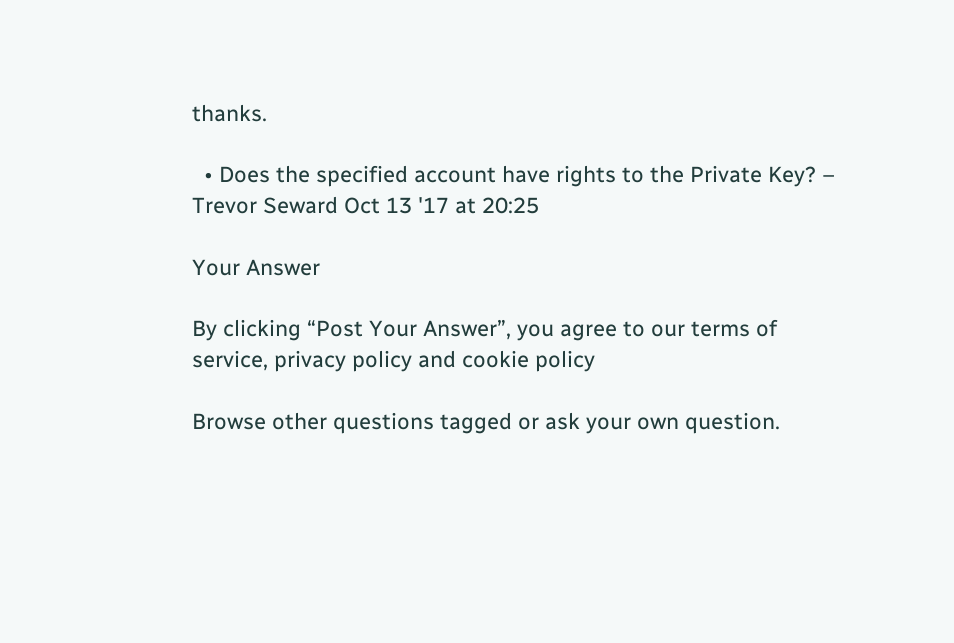thanks.

  • Does the specified account have rights to the Private Key? – Trevor Seward Oct 13 '17 at 20:25

Your Answer

By clicking “Post Your Answer”, you agree to our terms of service, privacy policy and cookie policy

Browse other questions tagged or ask your own question.